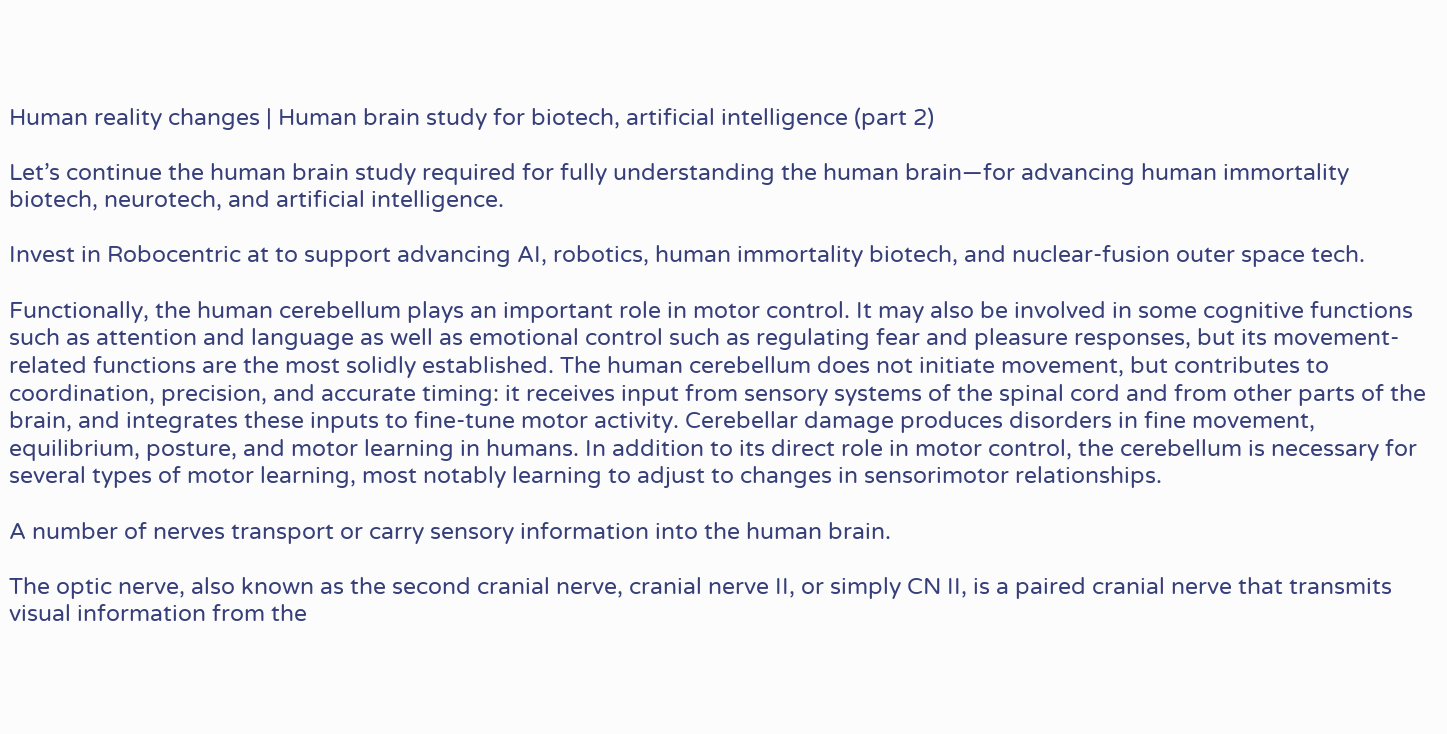Human reality changes | Human brain study for biotech, artificial intelligence (part 2)

Let’s continue the human brain study required for fully understanding the human brain—for advancing human immortality biotech, neurotech, and artificial intelligence.

Invest in Robocentric at to support advancing AI, robotics, human immortality biotech, and nuclear-fusion outer space tech.

Functionally, the human cerebellum plays an important role in motor control. It may also be involved in some cognitive functions such as attention and language as well as emotional control such as regulating fear and pleasure responses, but its movement-related functions are the most solidly established. The human cerebellum does not initiate movement, but contributes to coordination, precision, and accurate timing: it receives input from sensory systems of the spinal cord and from other parts of the brain, and integrates these inputs to fine-tune motor activity. Cerebellar damage produces disorders in fine movement, equilibrium, posture, and motor learning in humans. In addition to its direct role in motor control, the cerebellum is necessary for several types of motor learning, most notably learning to adjust to changes in sensorimotor relationships.

A number of nerves transport or carry sensory information into the human brain.

The optic nerve, also known as the second cranial nerve, cranial nerve II, or simply CN II, is a paired cranial nerve that transmits visual information from the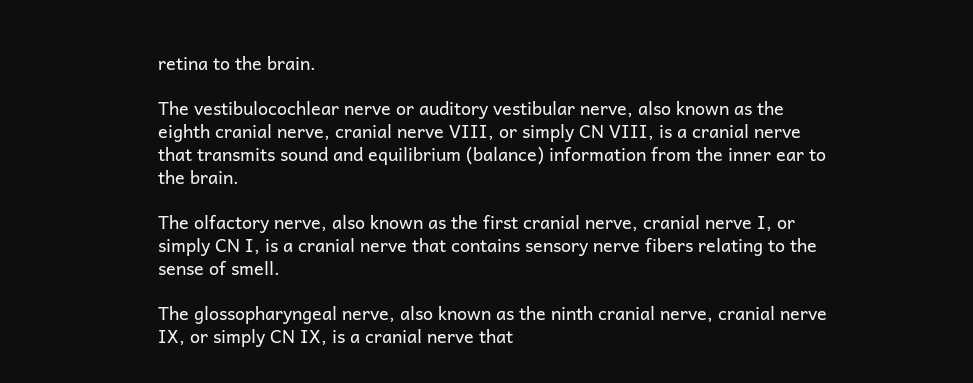retina to the brain.

The vestibulocochlear nerve or auditory vestibular nerve, also known as the eighth cranial nerve, cranial nerve VIII, or simply CN VIII, is a cranial nerve that transmits sound and equilibrium (balance) information from the inner ear to the brain.

The olfactory nerve, also known as the first cranial nerve, cranial nerve I, or simply CN I, is a cranial nerve that contains sensory nerve fibers relating to the sense of smell.

The glossopharyngeal nerve, also known as the ninth cranial nerve, cranial nerve IX, or simply CN IX, is a cranial nerve that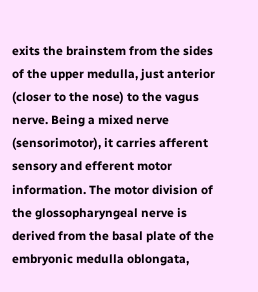exits the brainstem from the sides of the upper medulla, just anterior (closer to the nose) to the vagus nerve. Being a mixed nerve (sensorimotor), it carries afferent sensory and efferent motor information. The motor division of the glossopharyngeal nerve is derived from the basal plate of the embryonic medulla oblongata,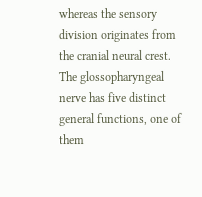whereas the sensory division originates from the cranial neural crest. The glossopharyngeal nerve has five distinct general functions, one of them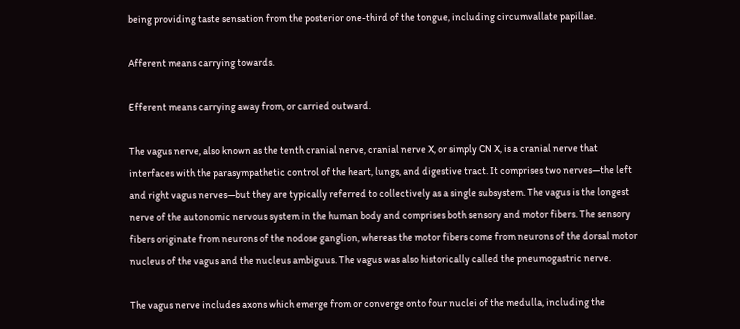being providing taste sensation from the posterior one-third of the tongue, including circumvallate papillae.

Afferent means carrying towards.

Efferent means carrying away from, or carried outward.

The vagus nerve, also known as the tenth cranial nerve, cranial nerve X, or simply CN X, is a cranial nerve that interfaces with the parasympathetic control of the heart, lungs, and digestive tract. It comprises two nerves—the left and right vagus nerves—but they are typically referred to collectively as a single subsystem. The vagus is the longest nerve of the autonomic nervous system in the human body and comprises both sensory and motor fibers. The sensory fibers originate from neurons of the nodose ganglion, whereas the motor fibers come from neurons of the dorsal motor nucleus of the vagus and the nucleus ambiguus. The vagus was also historically called the pneumogastric nerve.

The vagus nerve includes axons which emerge from or converge onto four nuclei of the medulla, including the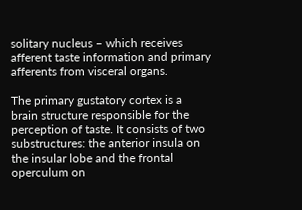solitary nucleus – which receives afferent taste information and primary afferents from visceral organs.

The primary gustatory cortex is a brain structure responsible for the perception of taste. It consists of two substructures: the anterior insula on the insular lobe and the frontal operculum on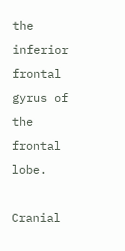the inferior frontal gyrus of the frontal lobe.

Cranial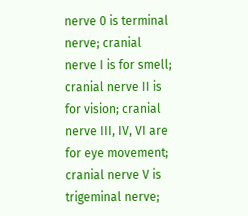nerve 0 is terminal nerve; cranial nerve I is for smell; cranial nerve II is for vision; cranial nerve III, IV, VI are for eye movement; cranial nerve V is trigeminal nerve;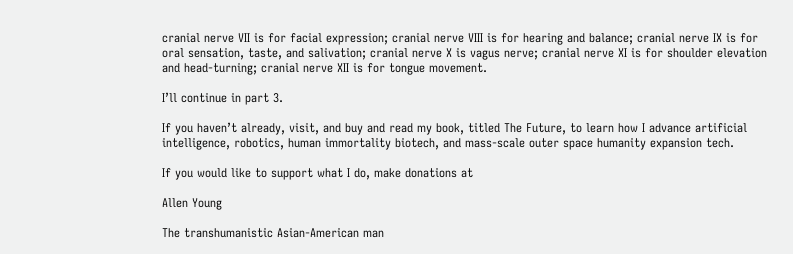cranial nerve VII is for facial expression; cranial nerve VIII is for hearing and balance; cranial nerve IX is for oral sensation, taste, and salivation; cranial nerve X is vagus nerve; cranial nerve XI is for shoulder elevation and head-turning; cranial nerve XII is for tongue movement.

I’ll continue in part 3.

If you haven’t already, visit, and buy and read my book, titled The Future, to learn how I advance artificial intelligence, robotics, human immortality biotech, and mass-scale outer space humanity expansion tech.

If you would like to support what I do, make donations at

Allen Young

The transhumanistic Asian-American man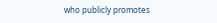who publicly promotes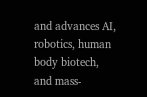and advances AI, robotics, human body biotech, and mass-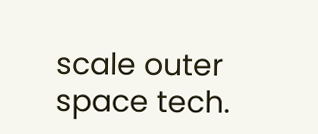scale outer space tech.